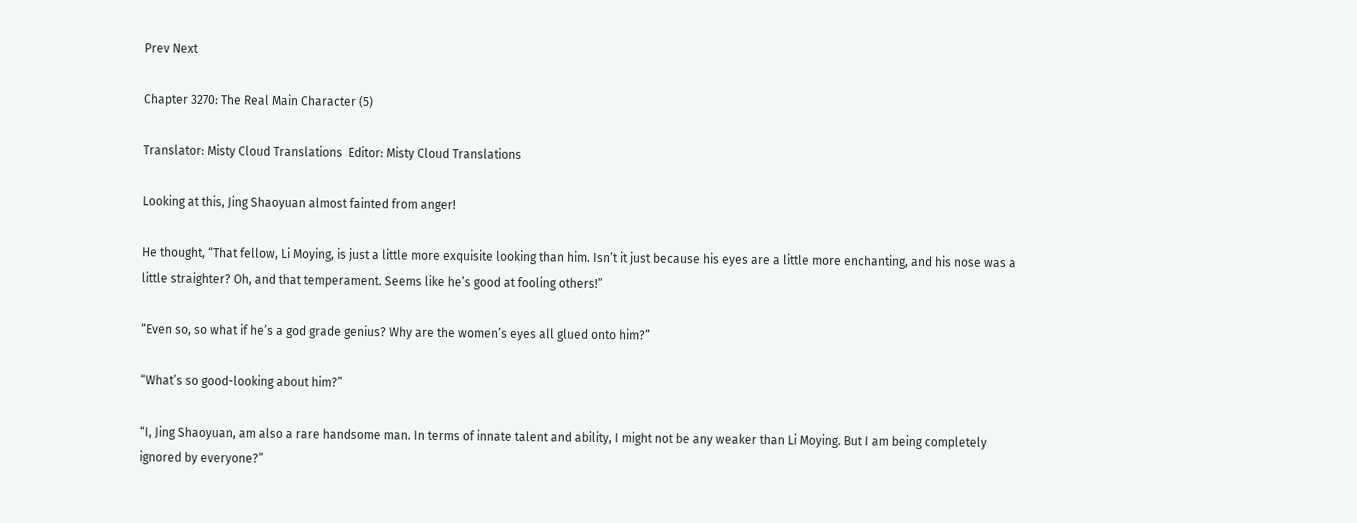Prev Next

Chapter 3270: The Real Main Character (5)

Translator: Misty Cloud Translations  Editor: Misty Cloud Translations

Looking at this, Jing Shaoyuan almost fainted from anger!

He thought, “That fellow, Li Moying, is just a little more exquisite looking than him. Isn’t it just because his eyes are a little more enchanting, and his nose was a little straighter? Oh, and that temperament. Seems like he’s good at fooling others!”

“Even so, so what if he’s a god grade genius? Why are the women’s eyes all glued onto him?”

“What’s so good-looking about him?”

“I, Jing Shaoyuan, am also a rare handsome man. In terms of innate talent and ability, I might not be any weaker than Li Moying. But I am being completely ignored by everyone?”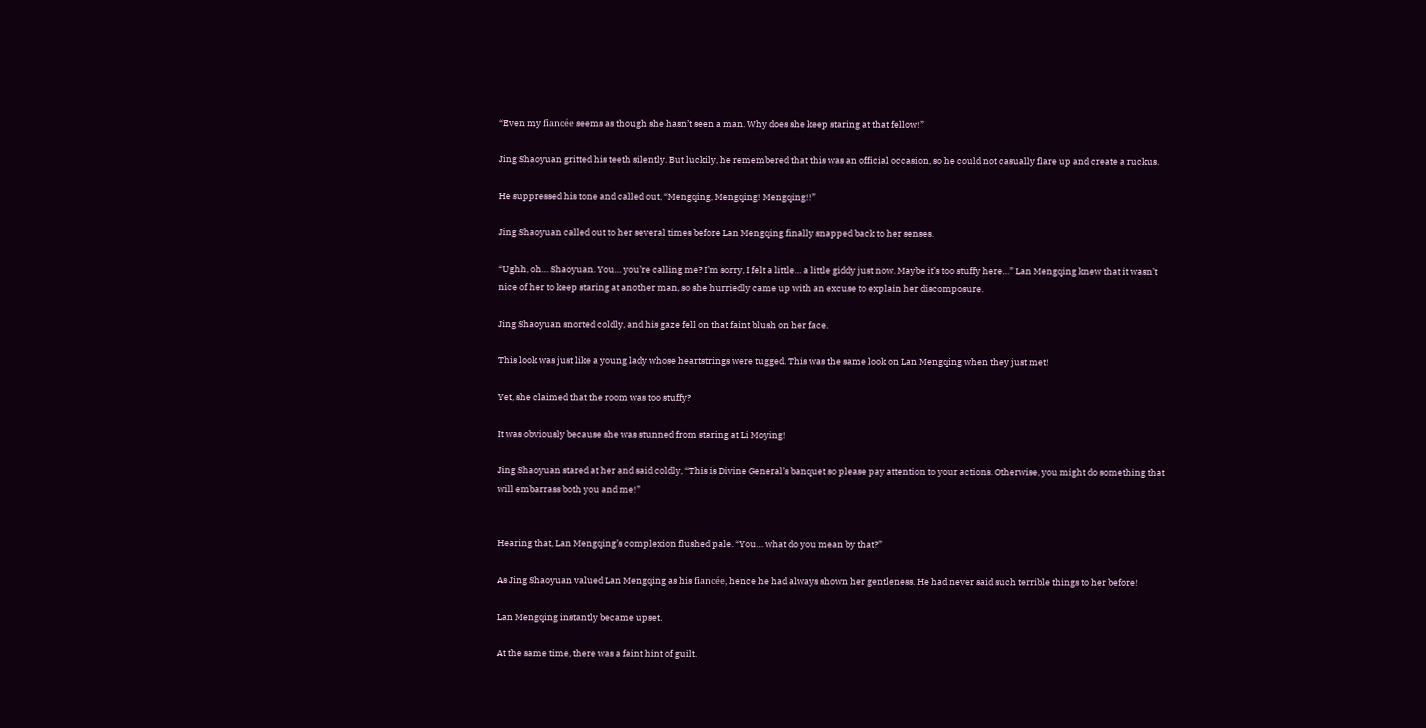“Even my fiancée seems as though she hasn’t seen a man. Why does she keep staring at that fellow!”

Jing Shaoyuan gritted his teeth silently. But luckily, he remembered that this was an official occasion, so he could not casually flare up and create a ruckus.

He suppressed his tone and called out, “Mengqing, Mengqing! Mengqing!!”

Jing Shaoyuan called out to her several times before Lan Mengqing finally snapped back to her senses.

“Ughh, oh… Shaoyuan. You… you’re calling me? I’m sorry, I felt a little… a little giddy just now. Maybe it’s too stuffy here…” Lan Mengqing knew that it wasn’t nice of her to keep staring at another man, so she hurriedly came up with an excuse to explain her discomposure.

Jing Shaoyuan snorted coldly, and his gaze fell on that faint blush on her face.

This look was just like a young lady whose heartstrings were tugged. This was the same look on Lan Mengqing when they just met!

Yet, she claimed that the room was too stuffy?

It was obviously because she was stunned from staring at Li Moying!

Jing Shaoyuan stared at her and said coldly, “This is Divine General’s banquet so please pay attention to your actions. Otherwise, you might do something that will embarrass both you and me!”


Hearing that, Lan Mengqing’s complexion flushed pale. “You… what do you mean by that?”

As Jing Shaoyuan valued Lan Mengqing as his fiancée, hence he had always shown her gentleness. He had never said such terrible things to her before!

Lan Mengqing instantly became upset.

At the same time, there was a faint hint of guilt.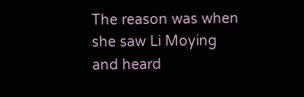The reason was when she saw Li Moying and heard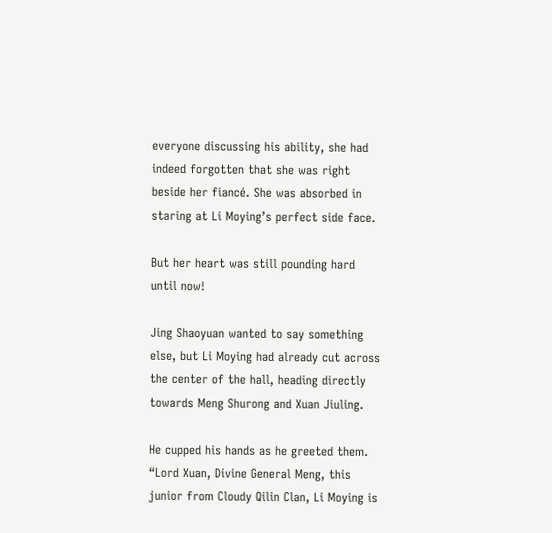everyone discussing his ability, she had indeed forgotten that she was right beside her fiancé. She was absorbed in staring at Li Moying’s perfect side face.

But her heart was still pounding hard until now!

Jing Shaoyuan wanted to say something else, but Li Moying had already cut across the center of the hall, heading directly towards Meng Shurong and Xuan Jiuling.

He cupped his hands as he greeted them. “Lord Xuan, Divine General Meng, this junior from Cloudy Qilin Clan, Li Moying is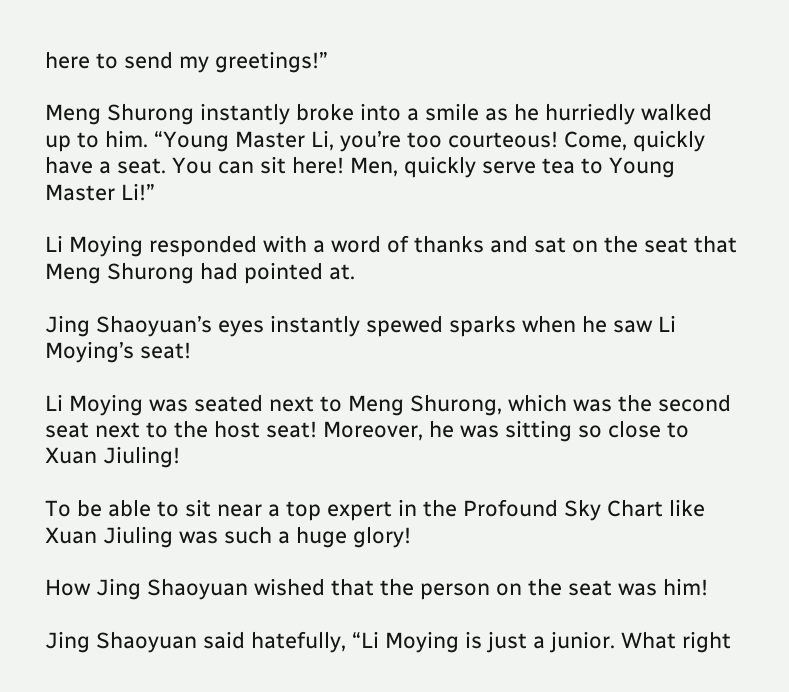here to send my greetings!”

Meng Shurong instantly broke into a smile as he hurriedly walked up to him. “Young Master Li, you’re too courteous! Come, quickly have a seat. You can sit here! Men, quickly serve tea to Young Master Li!”

Li Moying responded with a word of thanks and sat on the seat that Meng Shurong had pointed at.

Jing Shaoyuan’s eyes instantly spewed sparks when he saw Li Moying’s seat!

Li Moying was seated next to Meng Shurong, which was the second seat next to the host seat! Moreover, he was sitting so close to Xuan Jiuling!

To be able to sit near a top expert in the Profound Sky Chart like Xuan Jiuling was such a huge glory!

How Jing Shaoyuan wished that the person on the seat was him!

Jing Shaoyuan said hatefully, “Li Moying is just a junior. What right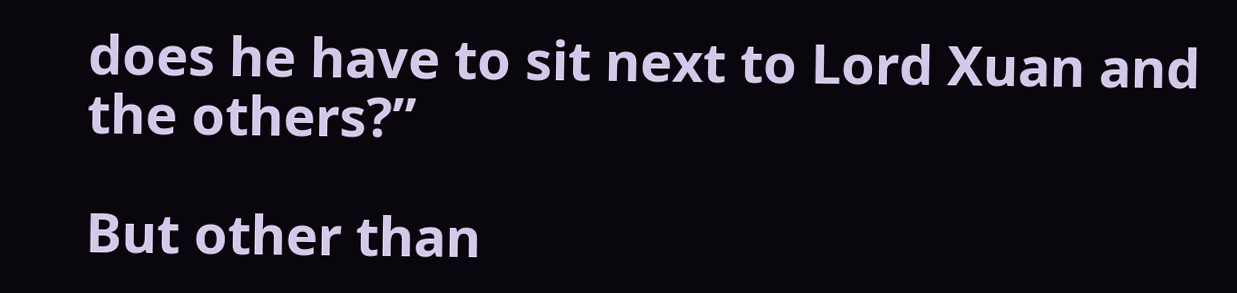does he have to sit next to Lord Xuan and the others?”

But other than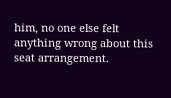him, no one else felt anything wrong about this seat arrangement.